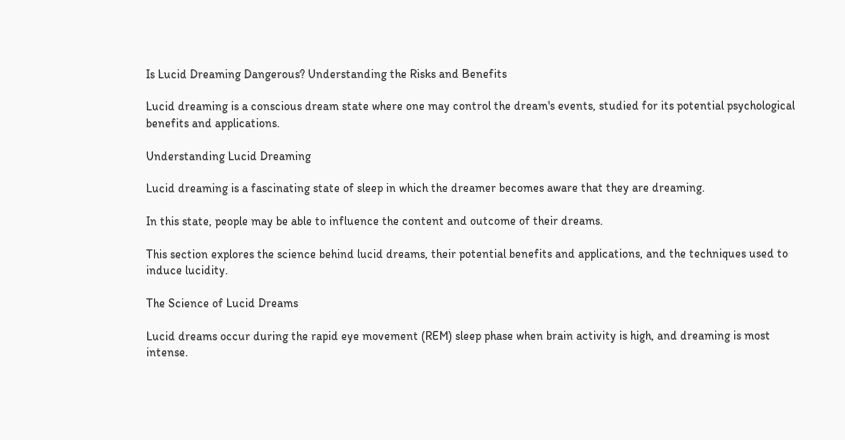Is Lucid Dreaming Dangerous? Understanding the Risks and Benefits

Lucid dreaming is a conscious dream state where one may control the dream's events, studied for its potential psychological benefits and applications.

Understanding Lucid Dreaming

Lucid dreaming is a fascinating state of sleep in which the dreamer becomes aware that they are dreaming.

In this state, people may be able to influence the content and outcome of their dreams.

This section explores the science behind lucid dreams, their potential benefits and applications, and the techniques used to induce lucidity.

The Science of Lucid Dreams

Lucid dreams occur during the rapid eye movement (REM) sleep phase when brain activity is high, and dreaming is most intense.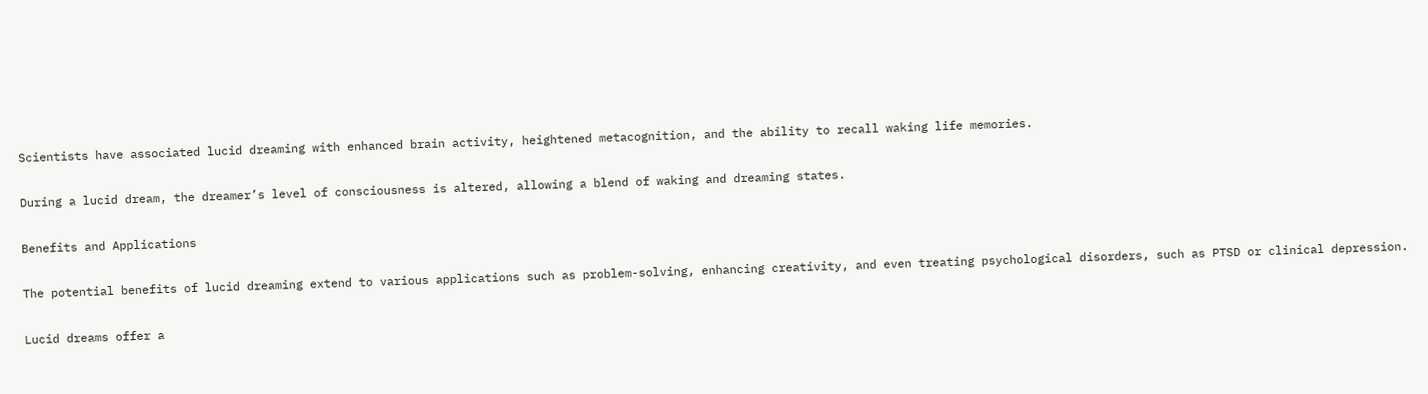Scientists have associated lucid dreaming with enhanced brain activity, heightened metacognition, and the ability to recall waking life memories.

During a lucid dream, the dreamer’s level of consciousness is altered, allowing a blend of waking and dreaming states.

Benefits and Applications

The potential benefits of lucid dreaming extend to various applications such as problem-solving, enhancing creativity, and even treating psychological disorders, such as PTSD or clinical depression.

Lucid dreams offer a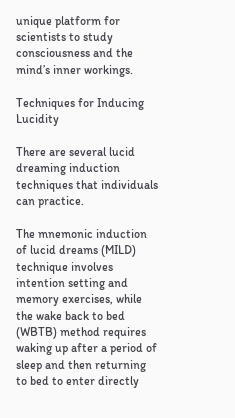unique platform for scientists to study consciousness and the mind’s inner workings.

Techniques for Inducing Lucidity

There are several lucid dreaming induction techniques that individuals can practice.

The mnemonic induction of lucid dreams (MILD) technique involves intention setting and memory exercises, while the wake back to bed (WBTB) method requires waking up after a period of sleep and then returning to bed to enter directly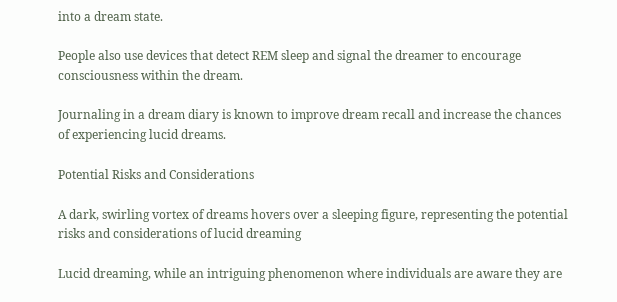into a dream state.

People also use devices that detect REM sleep and signal the dreamer to encourage consciousness within the dream.

Journaling in a dream diary is known to improve dream recall and increase the chances of experiencing lucid dreams.

Potential Risks and Considerations

A dark, swirling vortex of dreams hovers over a sleeping figure, representing the potential risks and considerations of lucid dreaming

Lucid dreaming, while an intriguing phenomenon where individuals are aware they are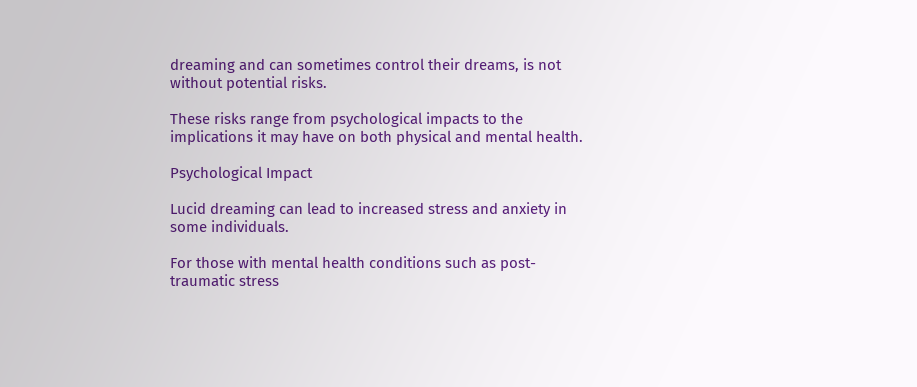dreaming and can sometimes control their dreams, is not without potential risks.

These risks range from psychological impacts to the implications it may have on both physical and mental health.

Psychological Impact

Lucid dreaming can lead to increased stress and anxiety in some individuals.

For those with mental health conditions such as post-traumatic stress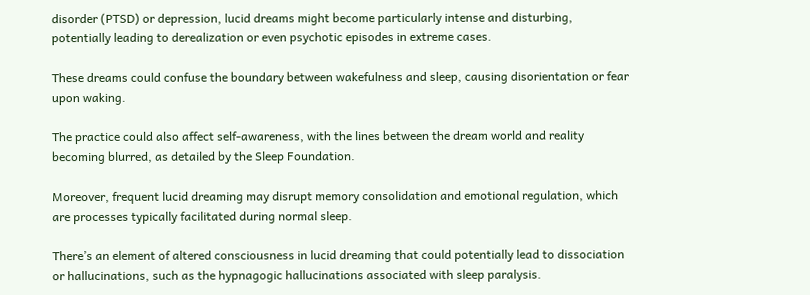disorder (PTSD) or depression, lucid dreams might become particularly intense and disturbing, potentially leading to derealization or even psychotic episodes in extreme cases.

These dreams could confuse the boundary between wakefulness and sleep, causing disorientation or fear upon waking.

The practice could also affect self-awareness, with the lines between the dream world and reality becoming blurred, as detailed by the Sleep Foundation.

Moreover, frequent lucid dreaming may disrupt memory consolidation and emotional regulation, which are processes typically facilitated during normal sleep.

There’s an element of altered consciousness in lucid dreaming that could potentially lead to dissociation or hallucinations, such as the hypnagogic hallucinations associated with sleep paralysis.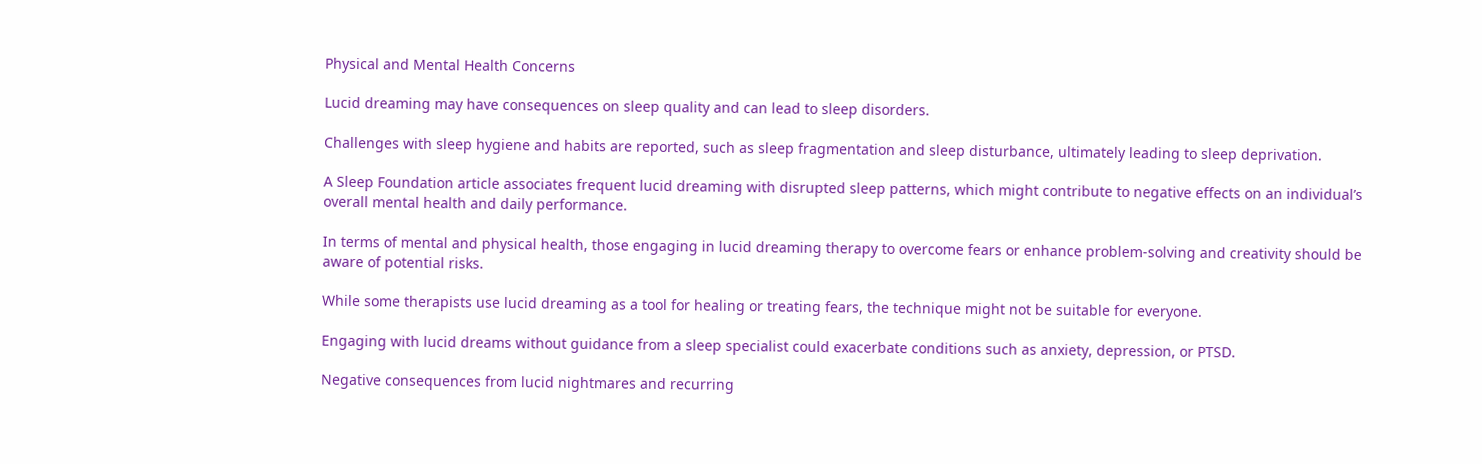Physical and Mental Health Concerns

Lucid dreaming may have consequences on sleep quality and can lead to sleep disorders.

Challenges with sleep hygiene and habits are reported, such as sleep fragmentation and sleep disturbance, ultimately leading to sleep deprivation.

A Sleep Foundation article associates frequent lucid dreaming with disrupted sleep patterns, which might contribute to negative effects on an individual’s overall mental health and daily performance.

In terms of mental and physical health, those engaging in lucid dreaming therapy to overcome fears or enhance problem-solving and creativity should be aware of potential risks.

While some therapists use lucid dreaming as a tool for healing or treating fears, the technique might not be suitable for everyone.

Engaging with lucid dreams without guidance from a sleep specialist could exacerbate conditions such as anxiety, depression, or PTSD.

Negative consequences from lucid nightmares and recurring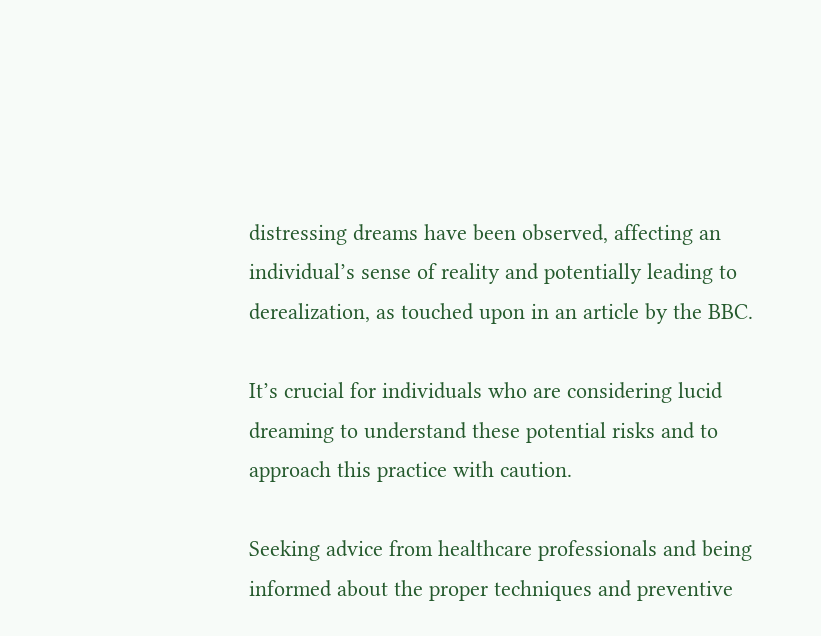distressing dreams have been observed, affecting an individual’s sense of reality and potentially leading to derealization, as touched upon in an article by the BBC.

It’s crucial for individuals who are considering lucid dreaming to understand these potential risks and to approach this practice with caution.

Seeking advice from healthcare professionals and being informed about the proper techniques and preventive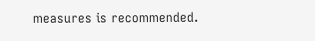measures is recommended.